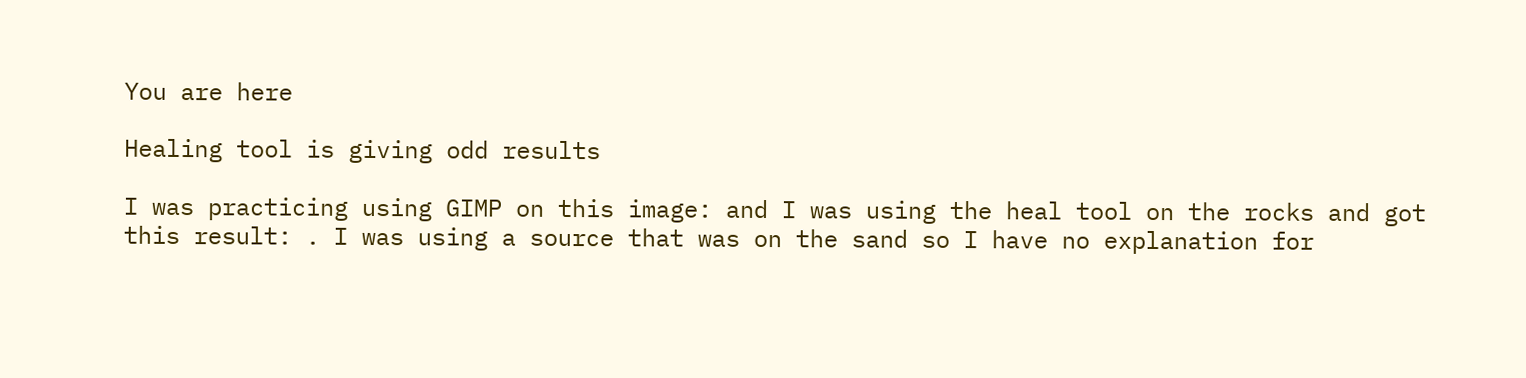You are here

Healing tool is giving odd results

I was practicing using GIMP on this image: and I was using the heal tool on the rocks and got this result: . I was using a source that was on the sand so I have no explanation for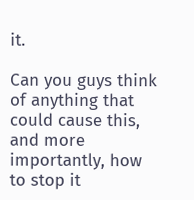it.

Can you guys think of anything that could cause this, and more importantly, how to stop it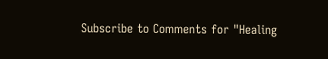Subscribe to Comments for "Healing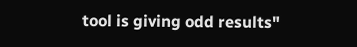tool is giving odd results"